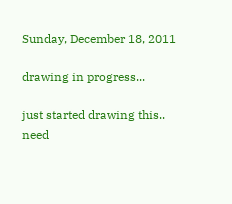Sunday, December 18, 2011

drawing in progress...

just started drawing this.. need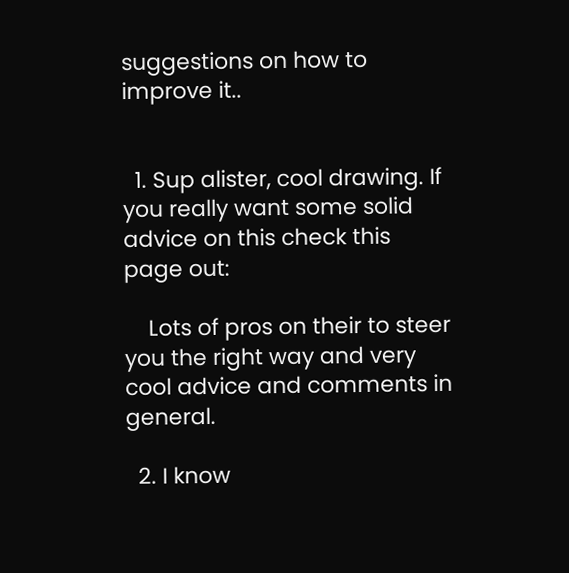suggestions on how to improve it..


  1. Sup alister, cool drawing. If you really want some solid advice on this check this page out:

    Lots of pros on their to steer you the right way and very cool advice and comments in general.

  2. I know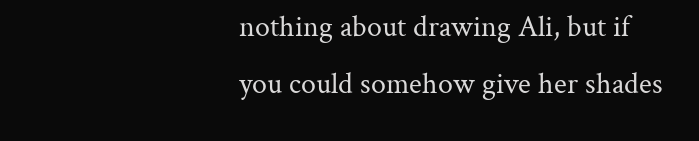nothing about drawing Ali, but if you could somehow give her shades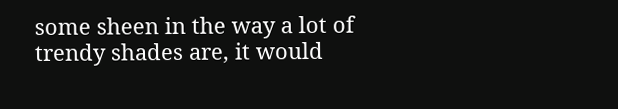some sheen in the way a lot of trendy shades are, it would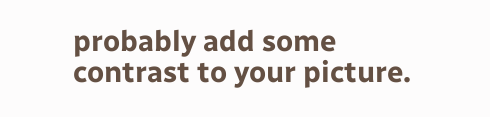probably add some contrast to your picture.